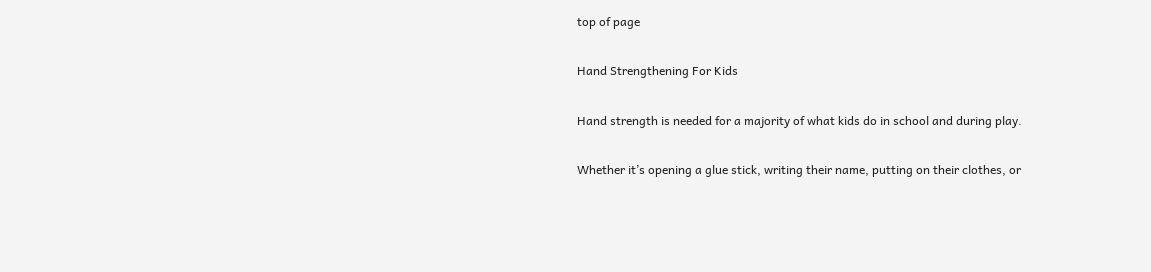top of page

Hand Strengthening For Kids

Hand strength is needed for a majority of what kids do in school and during play.

Whether it’s opening a glue stick, writing their name, putting on their clothes, or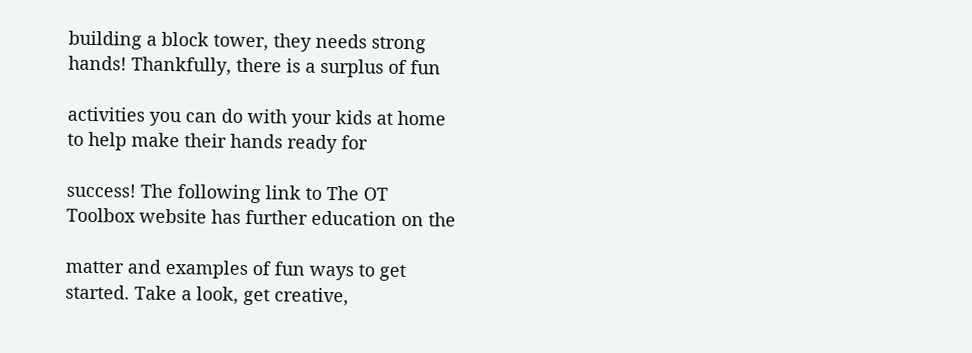building a block tower, they needs strong hands! Thankfully, there is a surplus of fun

activities you can do with your kids at home to help make their hands ready for

success! The following link to The OT Toolbox website has further education on the

matter and examples of fun ways to get started. Take a look, get creative,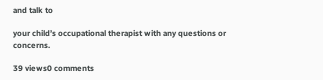and talk to

your child’s occupational therapist with any questions or concerns.

39 views0 comments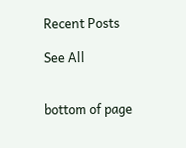Recent Posts

See All


bottom of page